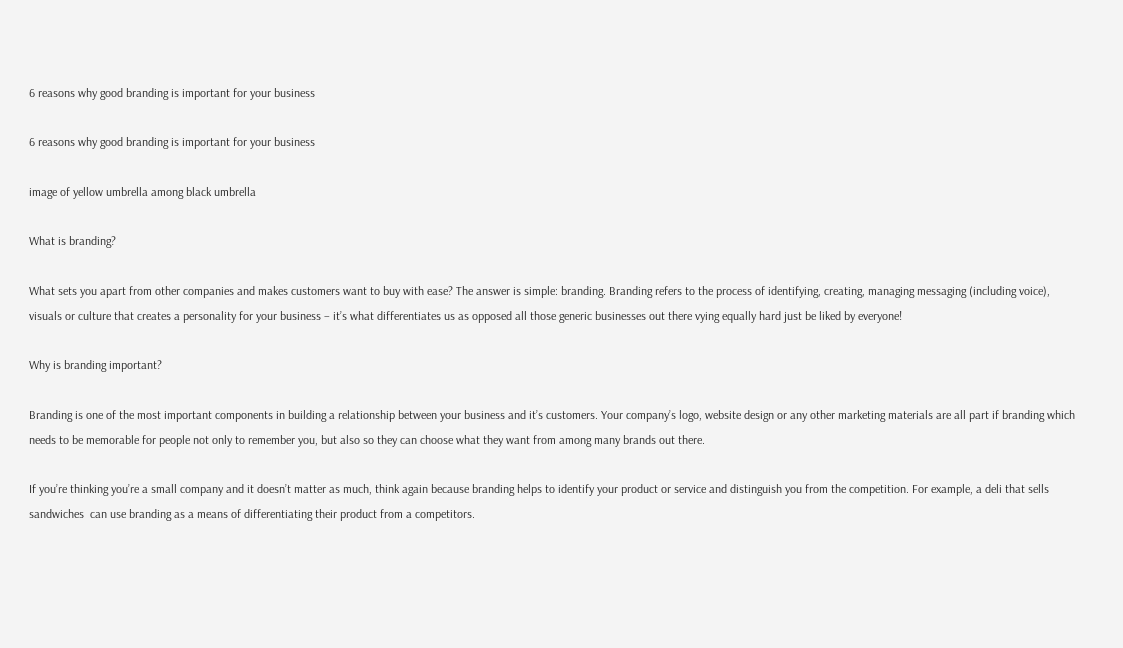6 reasons why good branding is important for your business

6 reasons why good branding is important for your business

image of yellow umbrella among black umbrella

What is branding?

What sets you apart from other companies and makes customers want to buy with ease? The answer is simple: branding. Branding refers to the process of identifying, creating, managing messaging (including voice), visuals or culture that creates a personality for your business – it’s what differentiates us as opposed all those generic businesses out there vying equally hard just be liked by everyone!

Why is branding important?

Branding is one of the most important components in building a relationship between your business and it’s customers. Your company’s logo, website design or any other marketing materials are all part if branding which needs to be memorable for people not only to remember you, but also so they can choose what they want from among many brands out there.

If you’re thinking you’re a small company and it doesn’t matter as much, think again because branding helps to identify your product or service and distinguish you from the competition. For example, a deli that sells sandwiches  can use branding as a means of differentiating their product from a competitors.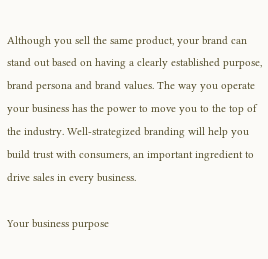Although you sell the same product, your brand can stand out based on having a clearly established purpose, brand persona and brand values. The way you operate your business has the power to move you to the top of the industry. Well-strategized branding will help you build trust with consumers, an important ingredient to drive sales in every business.

Your business purpose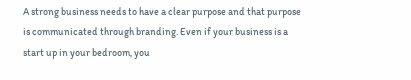A strong business needs to have a clear purpose and that purpose is communicated through branding. Even if your business is a start up in your bedroom, you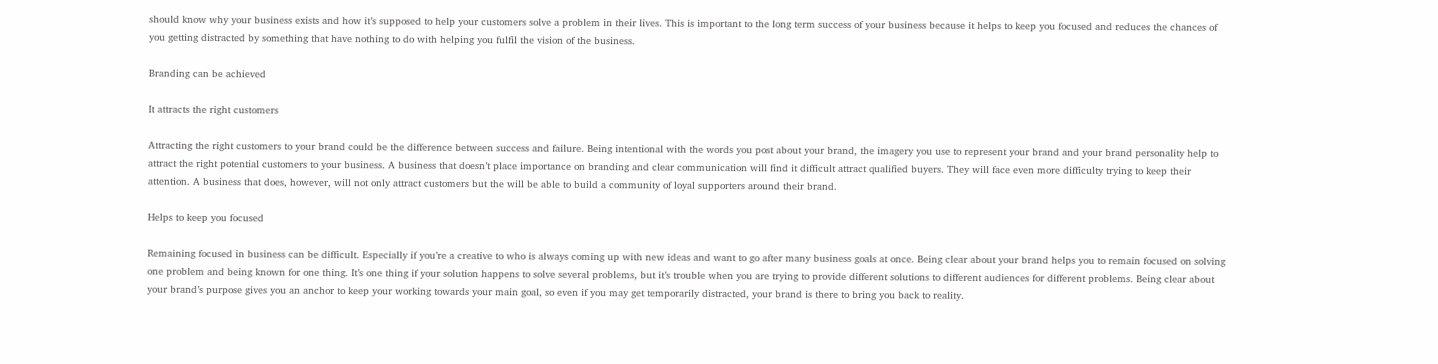should know why your business exists and how it’s supposed to help your customers solve a problem in their lives. This is important to the long term success of your business because it helps to keep you focused and reduces the chances of you getting distracted by something that have nothing to do with helping you fulfil the vision of the business.

Branding can be achieved

It attracts the right customers

Attracting the right customers to your brand could be the difference between success and failure. Being intentional with the words you post about your brand, the imagery you use to represent your brand and your brand personality help to attract the right potential customers to your business. A business that doesn’t place importance on branding and clear communication will find it difficult attract qualified buyers. They will face even more difficulty trying to keep their attention. A business that does, however, will not only attract customers but the will be able to build a community of loyal supporters around their brand.

Helps to keep you focused

Remaining focused in business can be difficult. Especially if you’re a creative to who is always coming up with new ideas and want to go after many business goals at once. Being clear about your brand helps you to remain focused on solving one problem and being known for one thing. It’s one thing if your solution happens to solve several problems, but it’s trouble when you are trying to provide different solutions to different audiences for different problems. Being clear about your brand’s purpose gives you an anchor to keep your working towards your main goal, so even if you may get temporarily distracted, your brand is there to bring you back to reality.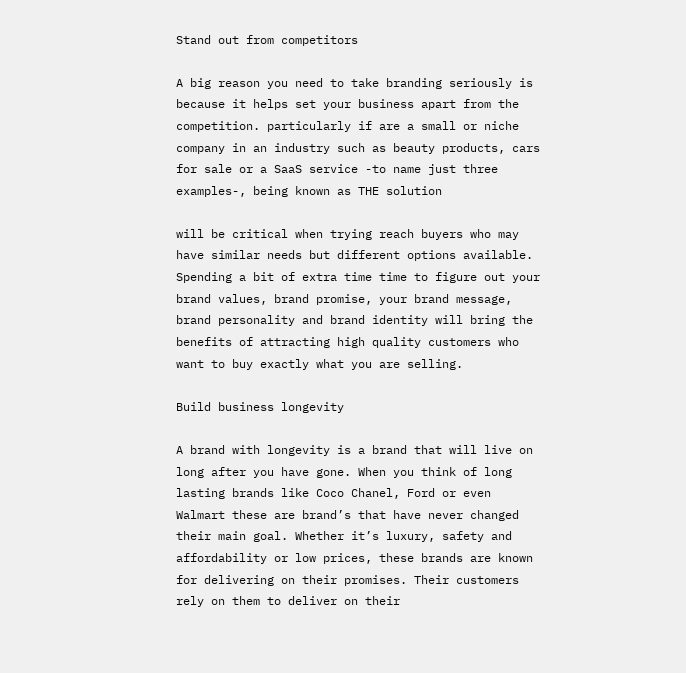Stand out from competitors

A big reason you need to take branding seriously is because it helps set your business apart from the competition. particularly if are a small or niche company in an industry such as beauty products, cars for sale or a SaaS service -to name just three examples-, being known as THE solution

will be critical when trying reach buyers who may have similar needs but different options available. Spending a bit of extra time time to figure out your brand values, brand promise, your brand message, brand personality and brand identity will bring the benefits of attracting high quality customers who want to buy exactly what you are selling.

Build business longevity

A brand with longevity is a brand that will live on long after you have gone. When you think of long lasting brands like Coco Chanel, Ford or even Walmart these are brand’s that have never changed their main goal. Whether it’s luxury, safety and affordability or low prices, these brands are known for delivering on their promises. Their customers rely on them to deliver on their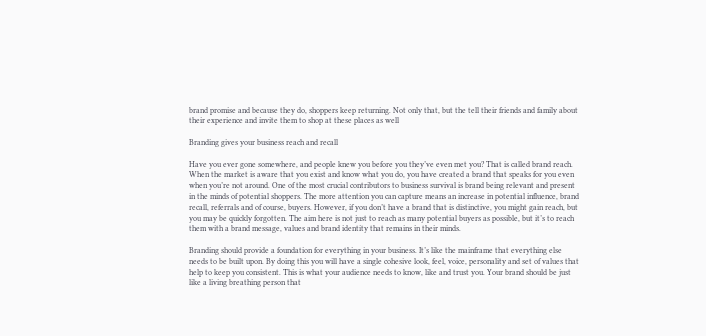brand promise and because they do, shoppers keep returning. Not only that, but the tell their friends and family about their experience and invite them to shop at these places as well

Branding gives your business reach and recall

Have you ever gone somewhere, and people knew you before you they’ve even met you? That is called brand reach. When the market is aware that you exist and know what you do, you have created a brand that speaks for you even when you’re not around. One of the most crucial contributors to business survival is brand being relevant and present in the minds of potential shoppers. The more attention you can capture means an increase in potential influence, brand recall, referrals and of course, buyers. However, if you don’t have a brand that is distinctive, you might gain reach, but you may be quickly forgotten. The aim here is not just to reach as many potential buyers as possible, but it’s to reach them with a brand message, values and brand identity that remains in their minds.

Branding should provide a foundation for everything in your business. It’s like the mainframe that everything else needs to be built upon. By doing this you will have a single cohesive look, feel, voice, personality and set of values that help to keep you consistent. This is what your audience needs to know, like and trust you. Your brand should be just like a living breathing person that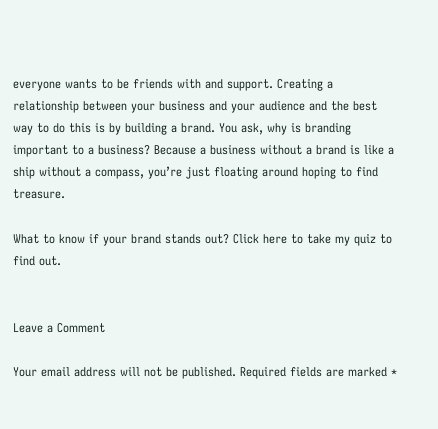everyone wants to be friends with and support. Creating a relationship between your business and your audience and the best way to do this is by building a brand. You ask, why is branding important to a business? Because a business without a brand is like a ship without a compass, you’re just floating around hoping to find treasure.

What to know if your brand stands out? Click here to take my quiz to find out.


Leave a Comment

Your email address will not be published. Required fields are marked *